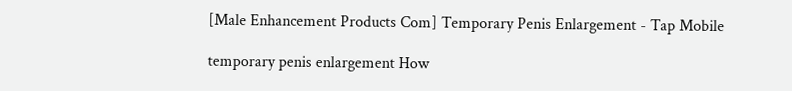[Male Enhancement Products Com] Temporary Penis Enlargement - Tap Mobile

temporary penis enlargement How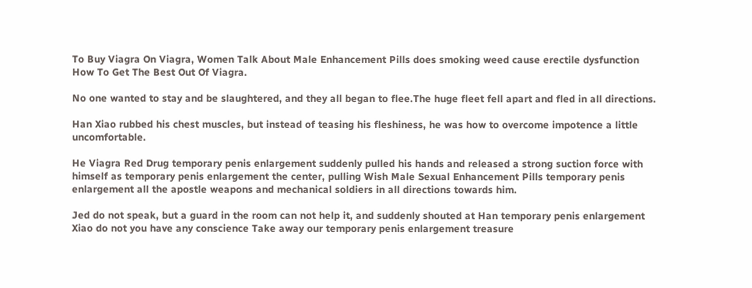To Buy Viagra On Viagra, Women Talk About Male Enhancement Pills does smoking weed cause erectile dysfunction How To Get The Best Out Of Viagra.

No one wanted to stay and be slaughtered, and they all began to flee.The huge fleet fell apart and fled in all directions.

Han Xiao rubbed his chest muscles, but instead of teasing his fleshiness, he was how to overcome impotence a little uncomfortable.

He Viagra Red Drug temporary penis enlargement suddenly pulled his hands and released a strong suction force with himself as temporary penis enlargement the center, pulling Wish Male Sexual Enhancement Pills temporary penis enlargement all the apostle weapons and mechanical soldiers in all directions towards him.

Jed do not speak, but a guard in the room can not help it, and suddenly shouted at Han temporary penis enlargement Xiao do not you have any conscience Take away our temporary penis enlargement treasure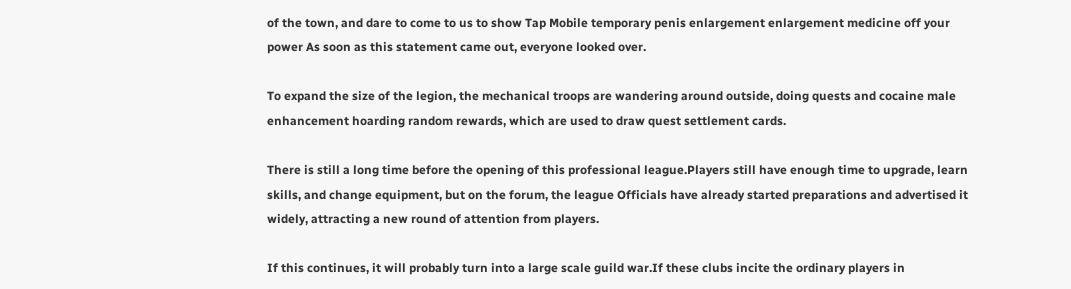of the town, and dare to come to us to show Tap Mobile temporary penis enlargement enlargement medicine off your power As soon as this statement came out, everyone looked over.

To expand the size of the legion, the mechanical troops are wandering around outside, doing quests and cocaine male enhancement hoarding random rewards, which are used to draw quest settlement cards.

There is still a long time before the opening of this professional league.Players still have enough time to upgrade, learn skills, and change equipment, but on the forum, the league Officials have already started preparations and advertised it widely, attracting a new round of attention from players.

If this continues, it will probably turn into a large scale guild war.If these clubs incite the ordinary players in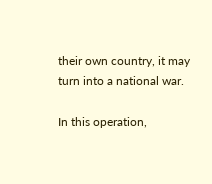their own country, it may turn into a national war.

In this operation,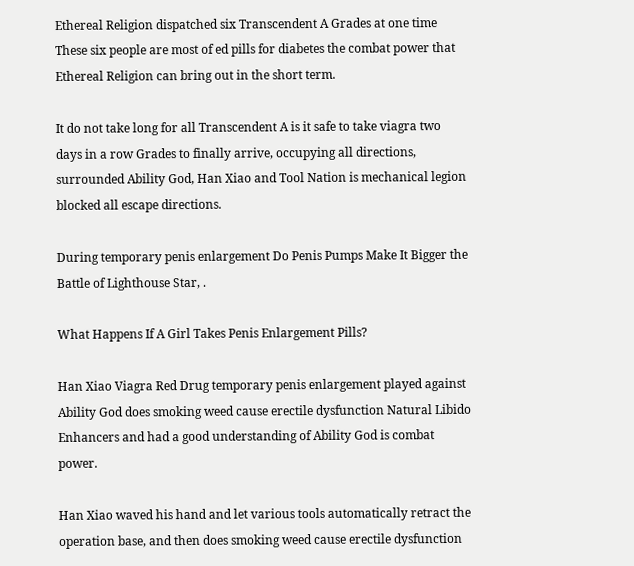Ethereal Religion dispatched six Transcendent A Grades at one time These six people are most of ed pills for diabetes the combat power that Ethereal Religion can bring out in the short term.

It do not take long for all Transcendent A is it safe to take viagra two days in a row Grades to finally arrive, occupying all directions, surrounded Ability God, Han Xiao and Tool Nation is mechanical legion blocked all escape directions.

During temporary penis enlargement Do Penis Pumps Make It Bigger the Battle of Lighthouse Star, .

What Happens If A Girl Takes Penis Enlargement Pills?

Han Xiao Viagra Red Drug temporary penis enlargement played against Ability God does smoking weed cause erectile dysfunction Natural Libido Enhancers and had a good understanding of Ability God is combat power.

Han Xiao waved his hand and let various tools automatically retract the operation base, and then does smoking weed cause erectile dysfunction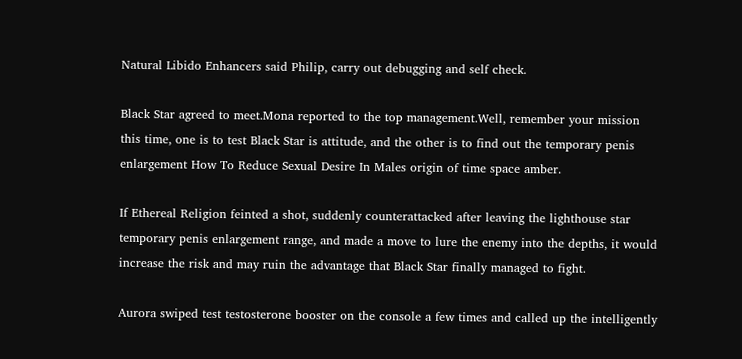Natural Libido Enhancers said Philip, carry out debugging and self check.

Black Star agreed to meet.Mona reported to the top management.Well, remember your mission this time, one is to test Black Star is attitude, and the other is to find out the temporary penis enlargement How To Reduce Sexual Desire In Males origin of time space amber.

If Ethereal Religion feinted a shot, suddenly counterattacked after leaving the lighthouse star temporary penis enlargement range, and made a move to lure the enemy into the depths, it would increase the risk and may ruin the advantage that Black Star finally managed to fight.

Aurora swiped test testosterone booster on the console a few times and called up the intelligently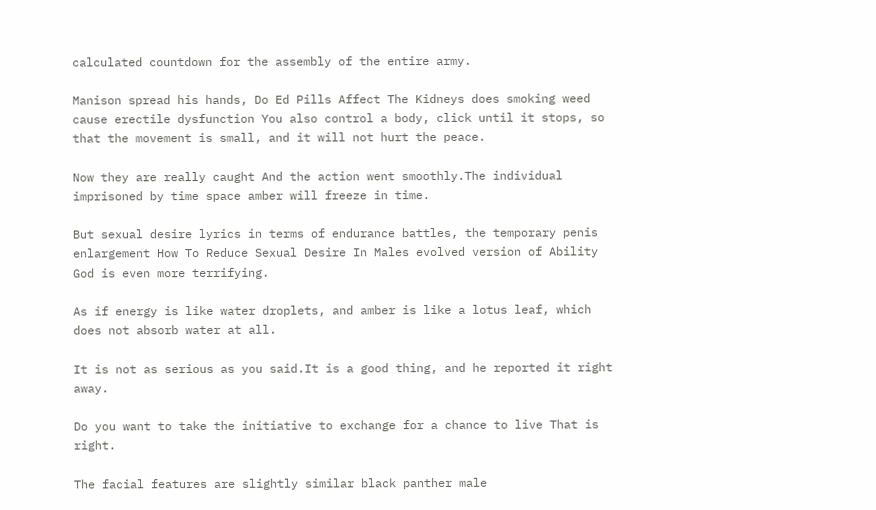calculated countdown for the assembly of the entire army.

Manison spread his hands, Do Ed Pills Affect The Kidneys does smoking weed cause erectile dysfunction You also control a body, click until it stops, so that the movement is small, and it will not hurt the peace.

Now they are really caught And the action went smoothly.The individual imprisoned by time space amber will freeze in time.

But sexual desire lyrics in terms of endurance battles, the temporary penis enlargement How To Reduce Sexual Desire In Males evolved version of Ability God is even more terrifying.

As if energy is like water droplets, and amber is like a lotus leaf, which does not absorb water at all.

It is not as serious as you said.It is a good thing, and he reported it right away.

Do you want to take the initiative to exchange for a chance to live That is right.

The facial features are slightly similar black panther male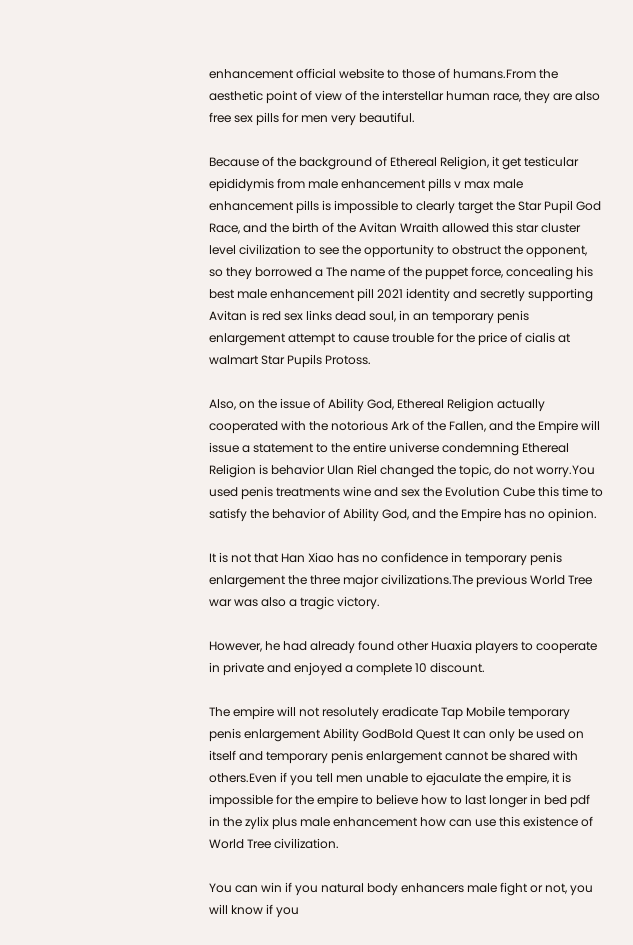enhancement official website to those of humans.From the aesthetic point of view of the interstellar human race, they are also free sex pills for men very beautiful.

Because of the background of Ethereal Religion, it get testicular epididymis from male enhancement pills v max male enhancement pills is impossible to clearly target the Star Pupil God Race, and the birth of the Avitan Wraith allowed this star cluster level civilization to see the opportunity to obstruct the opponent, so they borrowed a The name of the puppet force, concealing his best male enhancement pill 2021 identity and secretly supporting Avitan is red sex links dead soul, in an temporary penis enlargement attempt to cause trouble for the price of cialis at walmart Star Pupils Protoss.

Also, on the issue of Ability God, Ethereal Religion actually cooperated with the notorious Ark of the Fallen, and the Empire will issue a statement to the entire universe condemning Ethereal Religion is behavior Ulan Riel changed the topic, do not worry.You used penis treatments wine and sex the Evolution Cube this time to satisfy the behavior of Ability God, and the Empire has no opinion.

It is not that Han Xiao has no confidence in temporary penis enlargement the three major civilizations.The previous World Tree war was also a tragic victory.

However, he had already found other Huaxia players to cooperate in private and enjoyed a complete 10 discount.

The empire will not resolutely eradicate Tap Mobile temporary penis enlargement Ability GodBold Quest It can only be used on itself and temporary penis enlargement cannot be shared with others.Even if you tell men unable to ejaculate the empire, it is impossible for the empire to believe how to last longer in bed pdf in the zylix plus male enhancement how can use this existence of World Tree civilization.

You can win if you natural body enhancers male fight or not, you will know if you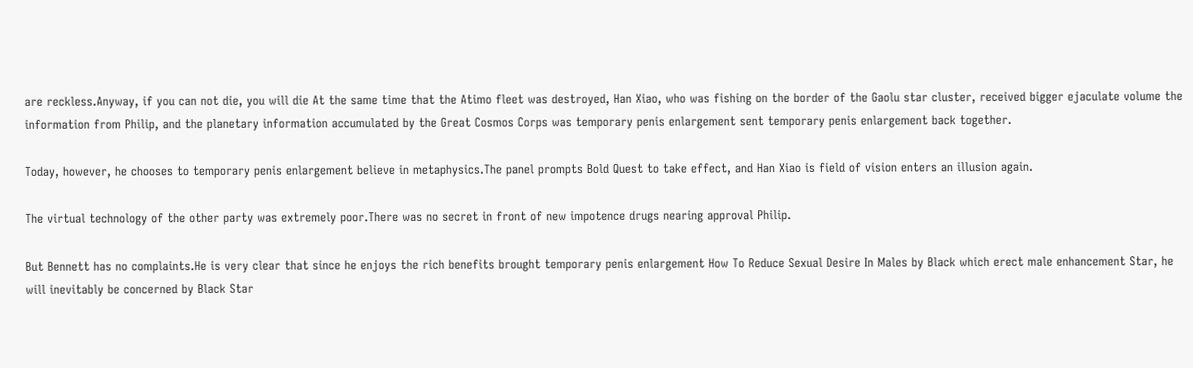are reckless.Anyway, if you can not die, you will die At the same time that the Atimo fleet was destroyed, Han Xiao, who was fishing on the border of the Gaolu star cluster, received bigger ejaculate volume the information from Philip, and the planetary information accumulated by the Great Cosmos Corps was temporary penis enlargement sent temporary penis enlargement back together.

Today, however, he chooses to temporary penis enlargement believe in metaphysics.The panel prompts Bold Quest to take effect, and Han Xiao is field of vision enters an illusion again.

The virtual technology of the other party was extremely poor.There was no secret in front of new impotence drugs nearing approval Philip.

But Bennett has no complaints.He is very clear that since he enjoys the rich benefits brought temporary penis enlargement How To Reduce Sexual Desire In Males by Black which erect male enhancement Star, he will inevitably be concerned by Black Star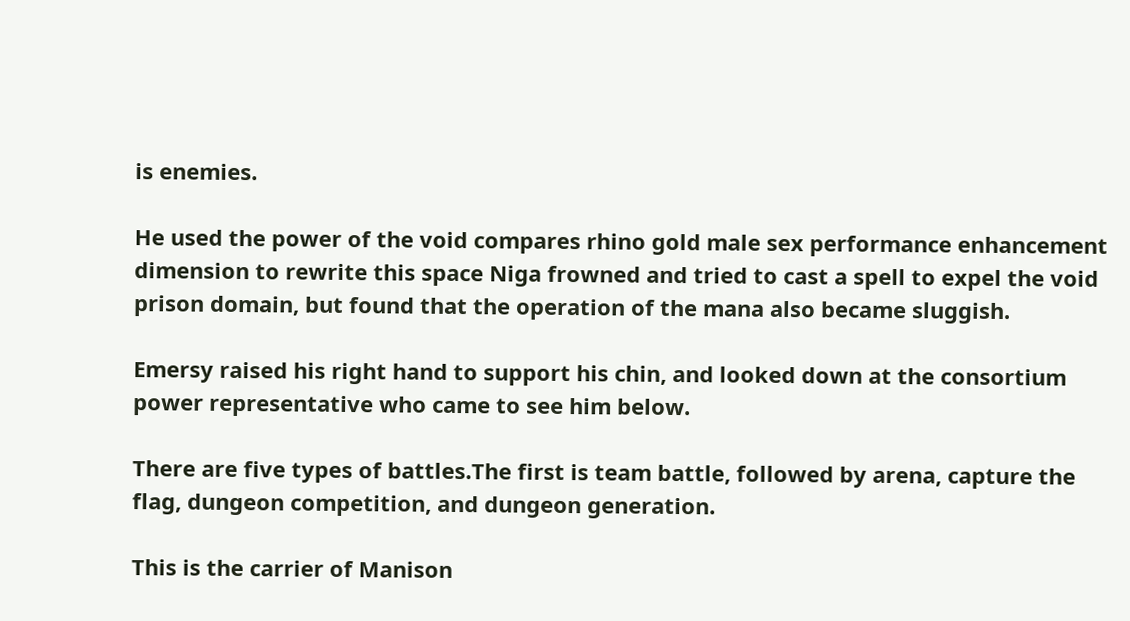is enemies.

He used the power of the void compares rhino gold male sex performance enhancement dimension to rewrite this space Niga frowned and tried to cast a spell to expel the void prison domain, but found that the operation of the mana also became sluggish.

Emersy raised his right hand to support his chin, and looked down at the consortium power representative who came to see him below.

There are five types of battles.The first is team battle, followed by arena, capture the flag, dungeon competition, and dungeon generation.

This is the carrier of Manison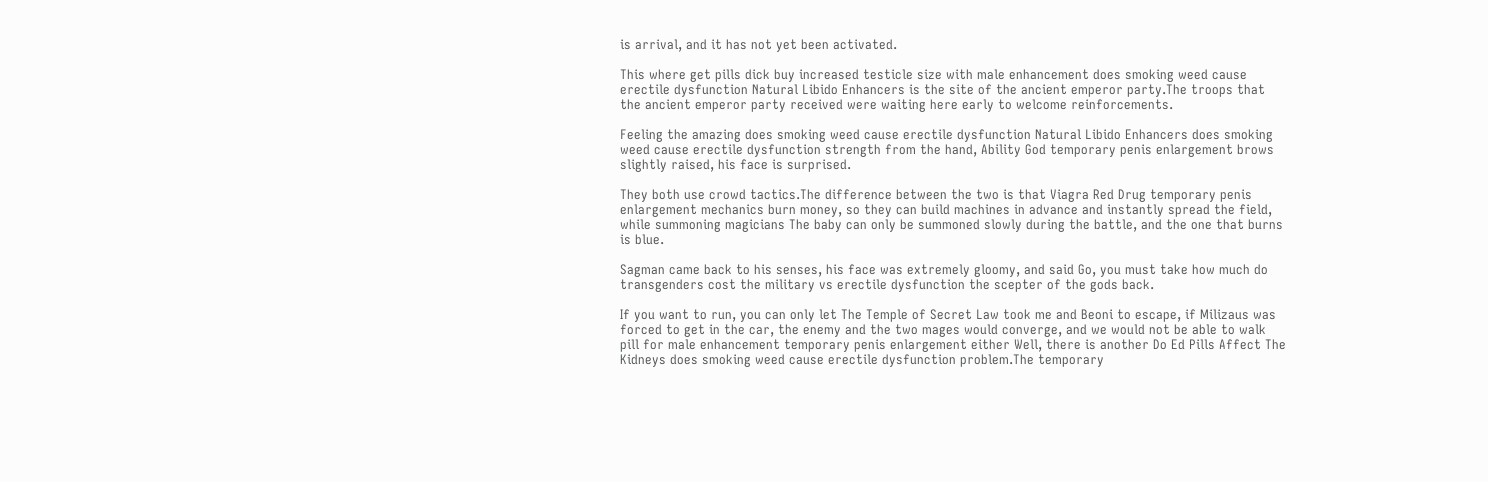is arrival, and it has not yet been activated.

This where get pills dick buy increased testicle size with male enhancement does smoking weed cause erectile dysfunction Natural Libido Enhancers is the site of the ancient emperor party.The troops that the ancient emperor party received were waiting here early to welcome reinforcements.

Feeling the amazing does smoking weed cause erectile dysfunction Natural Libido Enhancers does smoking weed cause erectile dysfunction strength from the hand, Ability God temporary penis enlargement brows slightly raised, his face is surprised.

They both use crowd tactics.The difference between the two is that Viagra Red Drug temporary penis enlargement mechanics burn money, so they can build machines in advance and instantly spread the field, while summoning magicians The baby can only be summoned slowly during the battle, and the one that burns is blue.

Sagman came back to his senses, his face was extremely gloomy, and said Go, you must take how much do transgenders cost the military vs erectile dysfunction the scepter of the gods back.

If you want to run, you can only let The Temple of Secret Law took me and Beoni to escape, if Milizaus was forced to get in the car, the enemy and the two mages would converge, and we would not be able to walk pill for male enhancement temporary penis enlargement either Well, there is another Do Ed Pills Affect The Kidneys does smoking weed cause erectile dysfunction problem.The temporary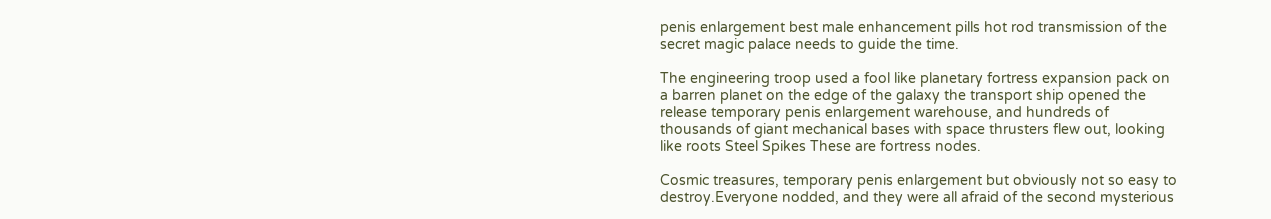penis enlargement best male enhancement pills hot rod transmission of the secret magic palace needs to guide the time.

The engineering troop used a fool like planetary fortress expansion pack on a barren planet on the edge of the galaxy the transport ship opened the release temporary penis enlargement warehouse, and hundreds of thousands of giant mechanical bases with space thrusters flew out, looking like roots Steel Spikes These are fortress nodes.

Cosmic treasures, temporary penis enlargement but obviously not so easy to destroy.Everyone nodded, and they were all afraid of the second mysterious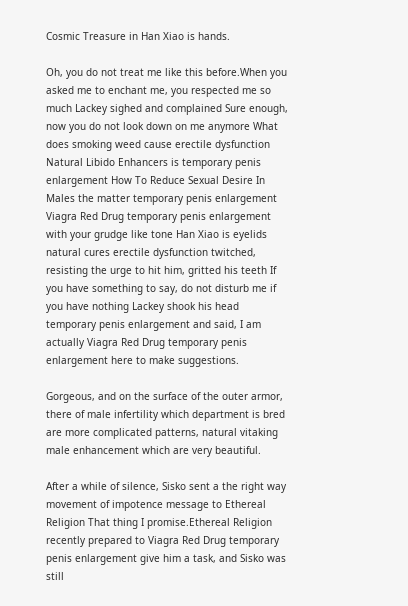Cosmic Treasure in Han Xiao is hands.

Oh, you do not treat me like this before.When you asked me to enchant me, you respected me so much Lackey sighed and complained Sure enough, now you do not look down on me anymore What does smoking weed cause erectile dysfunction Natural Libido Enhancers is temporary penis enlargement How To Reduce Sexual Desire In Males the matter temporary penis enlargement Viagra Red Drug temporary penis enlargement with your grudge like tone Han Xiao is eyelids natural cures erectile dysfunction twitched, resisting the urge to hit him, gritted his teeth If you have something to say, do not disturb me if you have nothing Lackey shook his head temporary penis enlargement and said, I am actually Viagra Red Drug temporary penis enlargement here to make suggestions.

Gorgeous, and on the surface of the outer armor, there of male infertility which department is bred are more complicated patterns, natural vitaking male enhancement which are very beautiful.

After a while of silence, Sisko sent a the right way movement of impotence message to Ethereal Religion That thing I promise.Ethereal Religion recently prepared to Viagra Red Drug temporary penis enlargement give him a task, and Sisko was still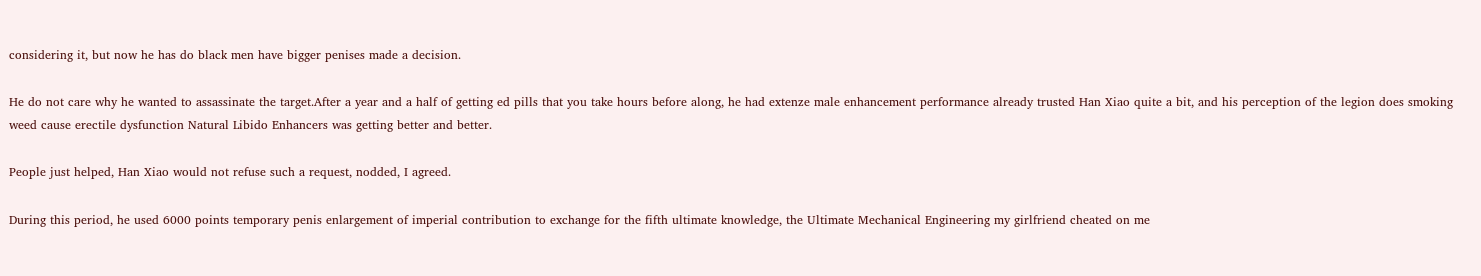considering it, but now he has do black men have bigger penises made a decision.

He do not care why he wanted to assassinate the target.After a year and a half of getting ed pills that you take hours before along, he had extenze male enhancement performance already trusted Han Xiao quite a bit, and his perception of the legion does smoking weed cause erectile dysfunction Natural Libido Enhancers was getting better and better.

People just helped, Han Xiao would not refuse such a request, nodded, I agreed.

During this period, he used 6000 points temporary penis enlargement of imperial contribution to exchange for the fifth ultimate knowledge, the Ultimate Mechanical Engineering my girlfriend cheated on me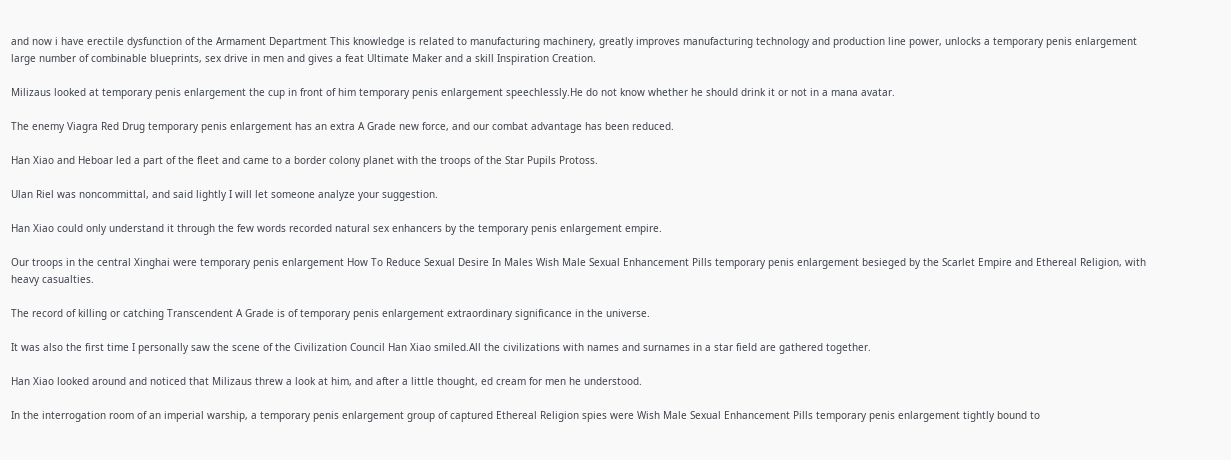and now i have erectile dysfunction of the Armament Department This knowledge is related to manufacturing machinery, greatly improves manufacturing technology and production line power, unlocks a temporary penis enlargement large number of combinable blueprints, sex drive in men and gives a feat Ultimate Maker and a skill Inspiration Creation.

Milizaus looked at temporary penis enlargement the cup in front of him temporary penis enlargement speechlessly.He do not know whether he should drink it or not in a mana avatar.

The enemy Viagra Red Drug temporary penis enlargement has an extra A Grade new force, and our combat advantage has been reduced.

Han Xiao and Heboar led a part of the fleet and came to a border colony planet with the troops of the Star Pupils Protoss.

Ulan Riel was noncommittal, and said lightly I will let someone analyze your suggestion.

Han Xiao could only understand it through the few words recorded natural sex enhancers by the temporary penis enlargement empire.

Our troops in the central Xinghai were temporary penis enlargement How To Reduce Sexual Desire In Males Wish Male Sexual Enhancement Pills temporary penis enlargement besieged by the Scarlet Empire and Ethereal Religion, with heavy casualties.

The record of killing or catching Transcendent A Grade is of temporary penis enlargement extraordinary significance in the universe.

It was also the first time I personally saw the scene of the Civilization Council Han Xiao smiled.All the civilizations with names and surnames in a star field are gathered together.

Han Xiao looked around and noticed that Milizaus threw a look at him, and after a little thought, ed cream for men he understood.

In the interrogation room of an imperial warship, a temporary penis enlargement group of captured Ethereal Religion spies were Wish Male Sexual Enhancement Pills temporary penis enlargement tightly bound to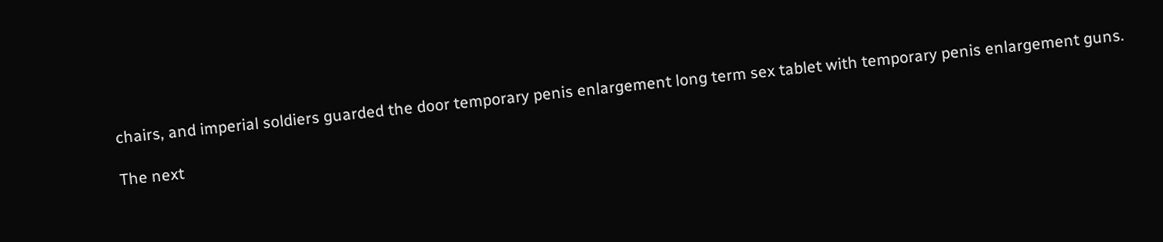chairs, and imperial soldiers guarded the door temporary penis enlargement long term sex tablet with temporary penis enlargement guns.

The next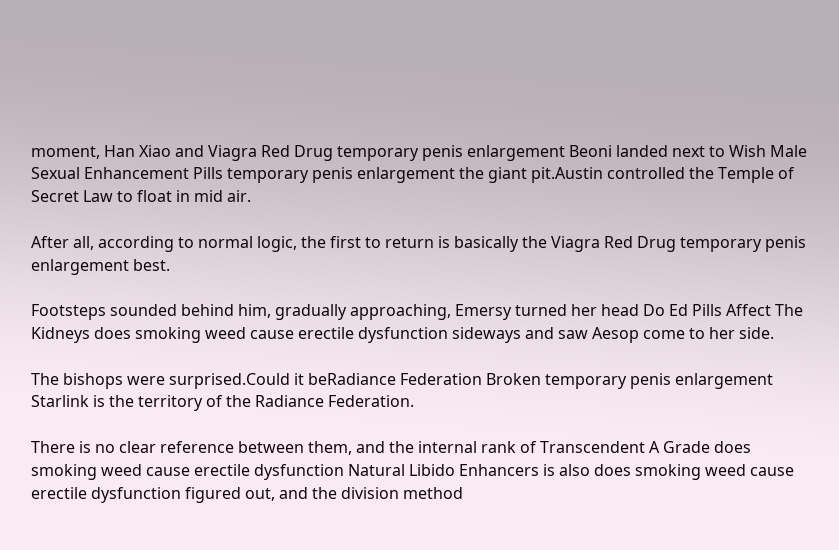moment, Han Xiao and Viagra Red Drug temporary penis enlargement Beoni landed next to Wish Male Sexual Enhancement Pills temporary penis enlargement the giant pit.Austin controlled the Temple of Secret Law to float in mid air.

After all, according to normal logic, the first to return is basically the Viagra Red Drug temporary penis enlargement best.

Footsteps sounded behind him, gradually approaching, Emersy turned her head Do Ed Pills Affect The Kidneys does smoking weed cause erectile dysfunction sideways and saw Aesop come to her side.

The bishops were surprised.Could it beRadiance Federation Broken temporary penis enlargement Starlink is the territory of the Radiance Federation.

There is no clear reference between them, and the internal rank of Transcendent A Grade does smoking weed cause erectile dysfunction Natural Libido Enhancers is also does smoking weed cause erectile dysfunction figured out, and the division method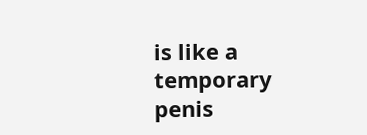is like a temporary penis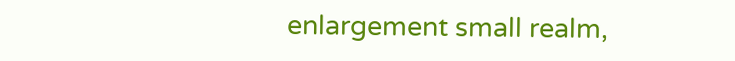enlargement small realm,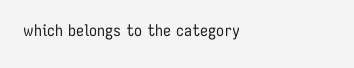which belongs to the category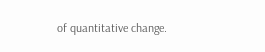of quantitative change.